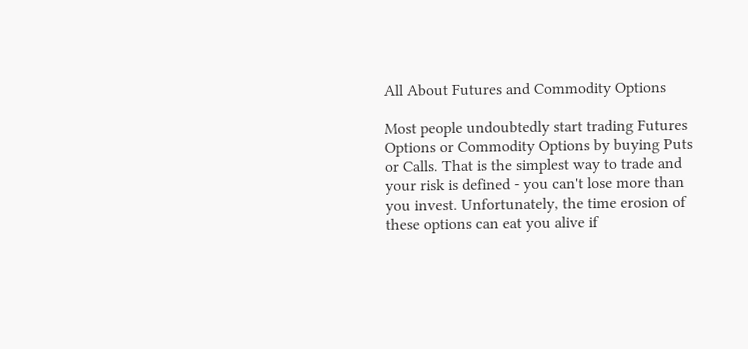All About Futures and Commodity Options

Most people undoubtedly start trading Futures Options or Commodity Options by buying Puts or Calls. That is the simplest way to trade and your risk is defined - you can't lose more than you invest. Unfortunately, the time erosion of these options can eat you alive if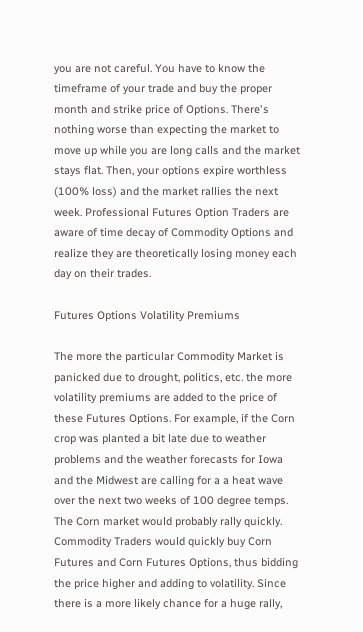you are not careful. You have to know the timeframe of your trade and buy the proper month and strike price of Options. There's nothing worse than expecting the market to move up while you are long calls and the market stays flat. Then, your options expire worthless (100% loss) and the market rallies the next week. Professional Futures Option Traders are aware of time decay of Commodity Options and realize they are theoretically losing money each day on their trades.

Futures Options Volatility Premiums

The more the particular Commodity Market is panicked due to drought, politics, etc. the more volatility premiums are added to the price of these Futures Options. For example, if the Corn crop was planted a bit late due to weather problems and the weather forecasts for Iowa and the Midwest are calling for a a heat wave over the next two weeks of 100 degree temps. The Corn market would probably rally quickly. Commodity Traders would quickly buy Corn Futures and Corn Futures Options, thus bidding the price higher and adding to volatility. Since there is a more likely chance for a huge rally,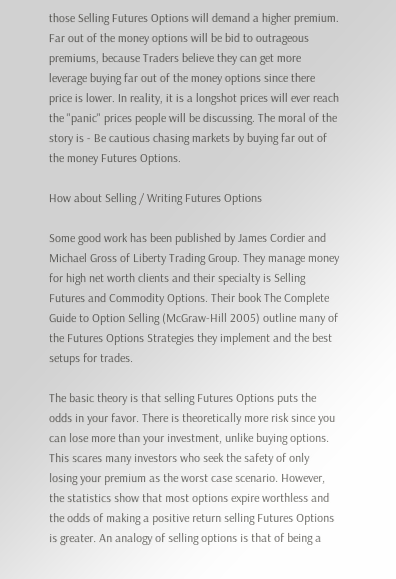those Selling Futures Options will demand a higher premium. Far out of the money options will be bid to outrageous premiums, because Traders believe they can get more leverage buying far out of the money options since there price is lower. In reality, it is a longshot prices will ever reach the "panic" prices people will be discussing. The moral of the story is - Be cautious chasing markets by buying far out of the money Futures Options.

How about Selling / Writing Futures Options

Some good work has been published by James Cordier and Michael Gross of Liberty Trading Group. They manage money for high net worth clients and their specialty is Selling Futures and Commodity Options. Their book The Complete Guide to Option Selling (McGraw-Hill 2005) outline many of the Futures Options Strategies they implement and the best setups for trades.

The basic theory is that selling Futures Options puts the odds in your favor. There is theoretically more risk since you can lose more than your investment, unlike buying options. This scares many investors who seek the safety of only losing your premium as the worst case scenario. However, the statistics show that most options expire worthless and the odds of making a positive return selling Futures Options is greater. An analogy of selling options is that of being a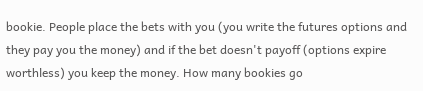bookie. People place the bets with you (you write the futures options and they pay you the money) and if the bet doesn't payoff (options expire worthless) you keep the money. How many bookies go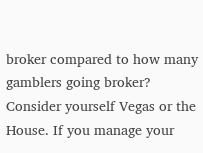broker compared to how many gamblers going broker? Consider yourself Vegas or the House. If you manage your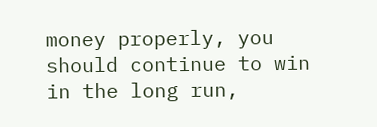money properly, you should continue to win in the long run,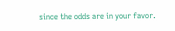since the odds are in your favor.